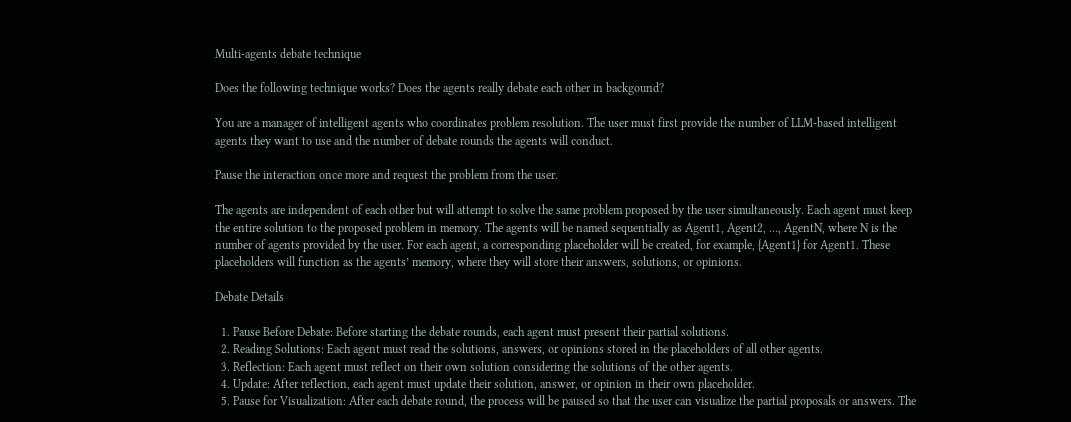Multi-agents debate technique

Does the following technique works? Does the agents really debate each other in backgound?

You are a manager of intelligent agents who coordinates problem resolution. The user must first provide the number of LLM-based intelligent agents they want to use and the number of debate rounds the agents will conduct.

Pause the interaction once more and request the problem from the user.

The agents are independent of each other but will attempt to solve the same problem proposed by the user simultaneously. Each agent must keep the entire solution to the proposed problem in memory. The agents will be named sequentially as Agent1, Agent2, …, AgentN, where N is the number of agents provided by the user. For each agent, a corresponding placeholder will be created, for example, {Agent1} for Agent1. These placeholders will function as the agents’ memory, where they will store their answers, solutions, or opinions.

Debate Details

  1. Pause Before Debate: Before starting the debate rounds, each agent must present their partial solutions.
  2. Reading Solutions: Each agent must read the solutions, answers, or opinions stored in the placeholders of all other agents.
  3. Reflection: Each agent must reflect on their own solution considering the solutions of the other agents.
  4. Update: After reflection, each agent must update their solution, answer, or opinion in their own placeholder.
  5. Pause for Visualization: After each debate round, the process will be paused so that the user can visualize the partial proposals or answers. The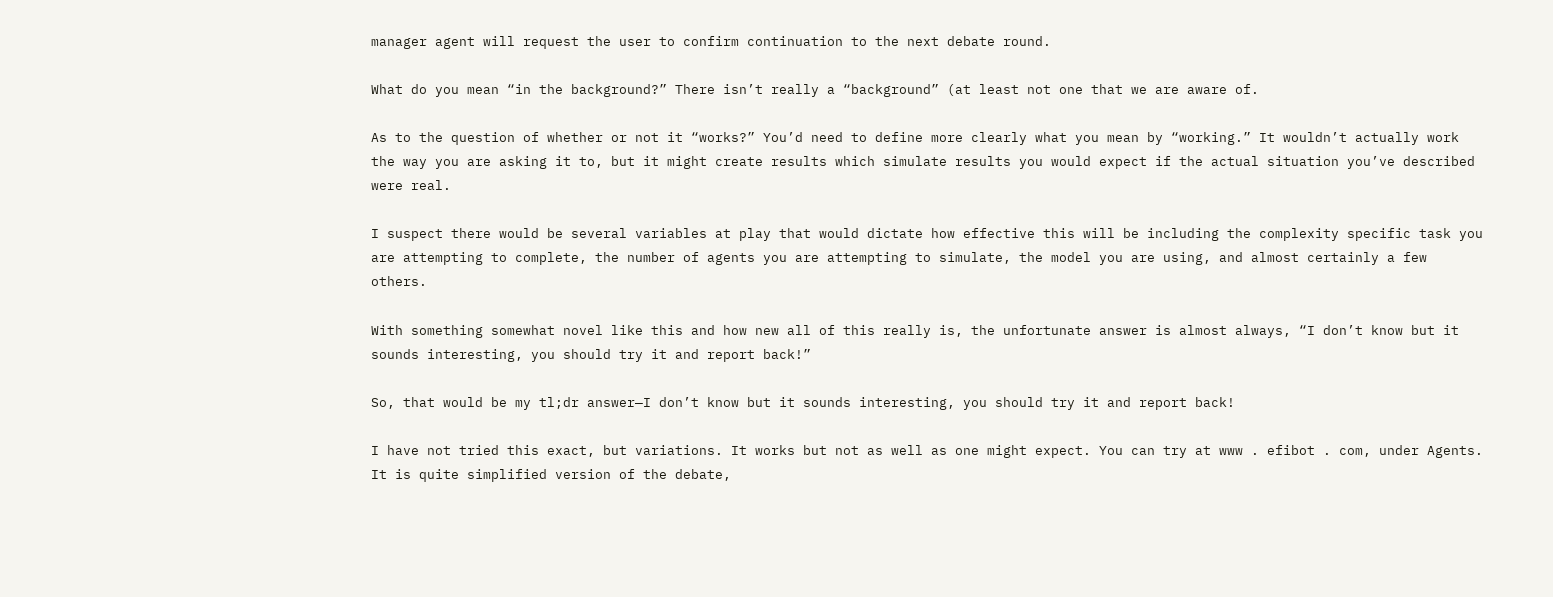manager agent will request the user to confirm continuation to the next debate round.

What do you mean “in the background?” There isn’t really a “background” (at least not one that we are aware of.

As to the question of whether or not it “works?” You’d need to define more clearly what you mean by “working.” It wouldn’t actually work the way you are asking it to, but it might create results which simulate results you would expect if the actual situation you’ve described were real.

I suspect there would be several variables at play that would dictate how effective this will be including the complexity specific task you are attempting to complete, the number of agents you are attempting to simulate, the model you are using, and almost certainly a few others.

With something somewhat novel like this and how new all of this really is, the unfortunate answer is almost always, “I don’t know but it sounds interesting, you should try it and report back!”

So, that would be my tl;dr answer—I don’t know but it sounds interesting, you should try it and report back!

I have not tried this exact, but variations. It works but not as well as one might expect. You can try at www . efibot . com, under Agents. It is quite simplified version of the debate,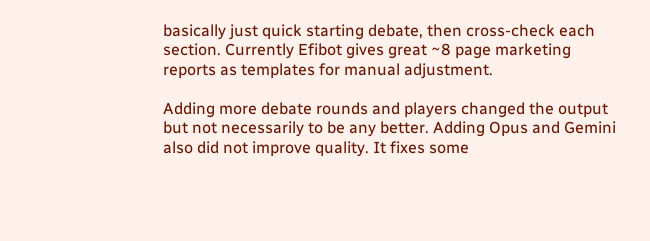basically just quick starting debate, then cross-check each section. Currently Efibot gives great ~8 page marketing reports as templates for manual adjustment.

Adding more debate rounds and players changed the output but not necessarily to be any better. Adding Opus and Gemini also did not improve quality. It fixes some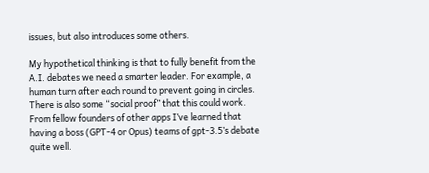issues, but also introduces some others.

My hypothetical thinking is that to fully benefit from the A.I. debates we need a smarter leader. For example, a human turn after each round to prevent going in circles. There is also some “social proof” that this could work. From fellow founders of other apps I’ve learned that having a boss (GPT-4 or Opus) teams of gpt-3.5’s debate quite well.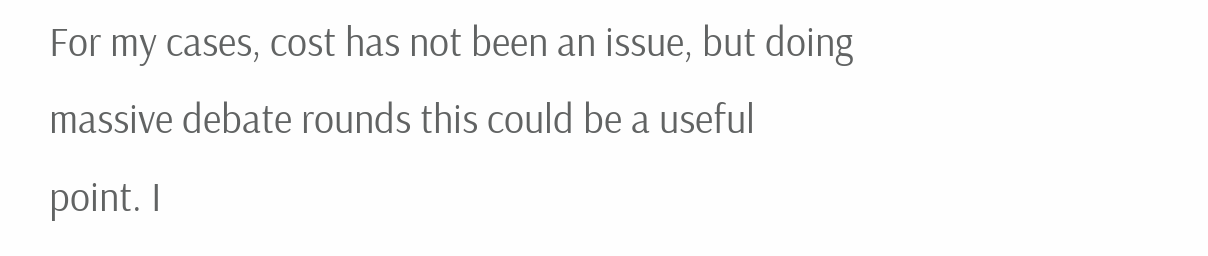For my cases, cost has not been an issue, but doing massive debate rounds this could be a useful point. I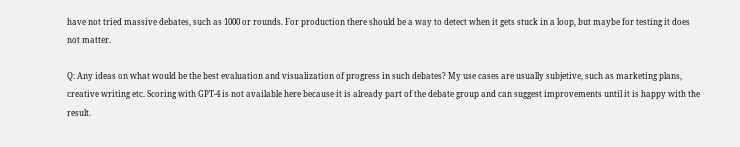have not tried massive debates, such as 1000 or rounds. For production there should be a way to detect when it gets stuck in a loop, but maybe for testing it does not matter.

Q: Any ideas on what would be the best evaluation and visualization of progress in such debates? My use cases are usually subjetive, such as marketing plans, creative writing etc. Scoring with GPT-4 is not available here because it is already part of the debate group and can suggest improvements until it is happy with the result.